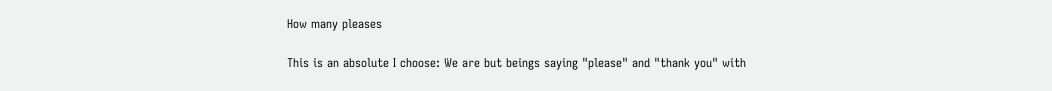How many pleases

This is an absolute I choose: We are but beings saying "please" and "thank you" with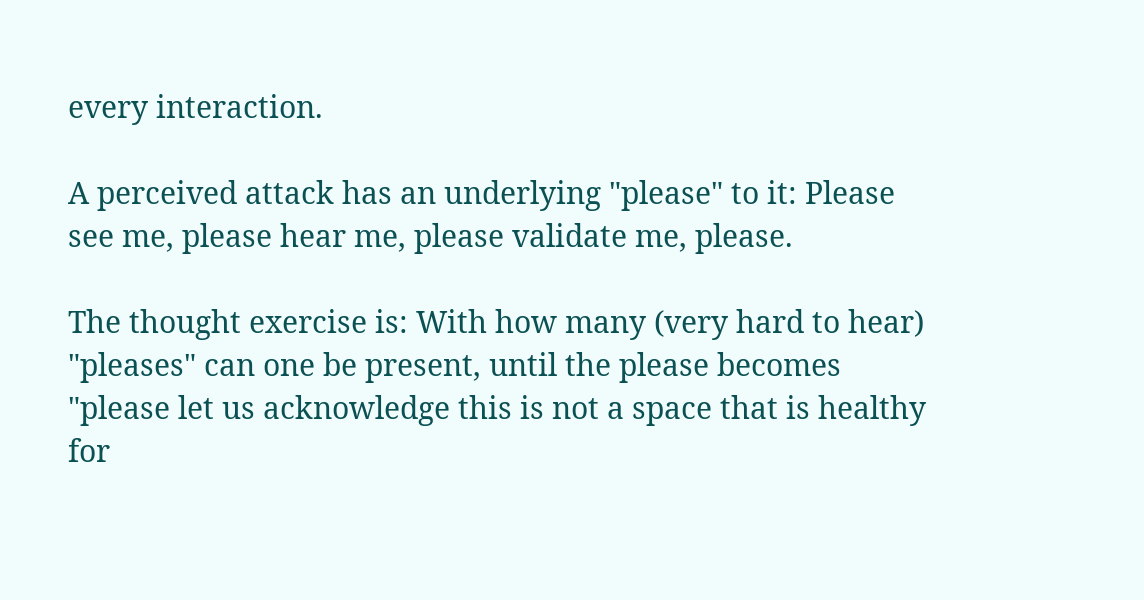every interaction.

A perceived attack has an underlying "please" to it: Please see me, please hear me, please validate me, please.

The thought exercise is: With how many (very hard to hear) "pleases" can one be present, until the please becomes "please let us acknowledge this is not a space that is healthy for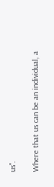us".

Where that us can be an individual, a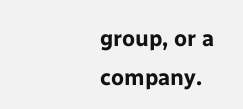group, or a company.